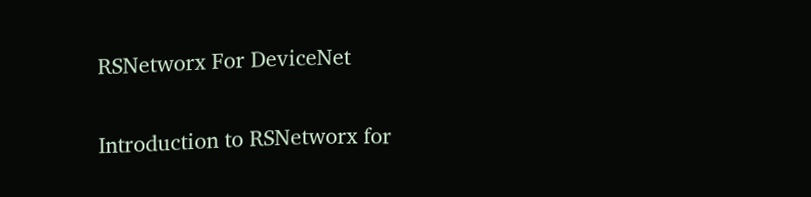RSNetworx For DeviceNet

Introduction to RSNetworx for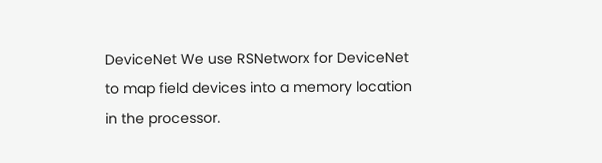DeviceNet We use RSNetworx for DeviceNet to map field devices into a memory location in the processor.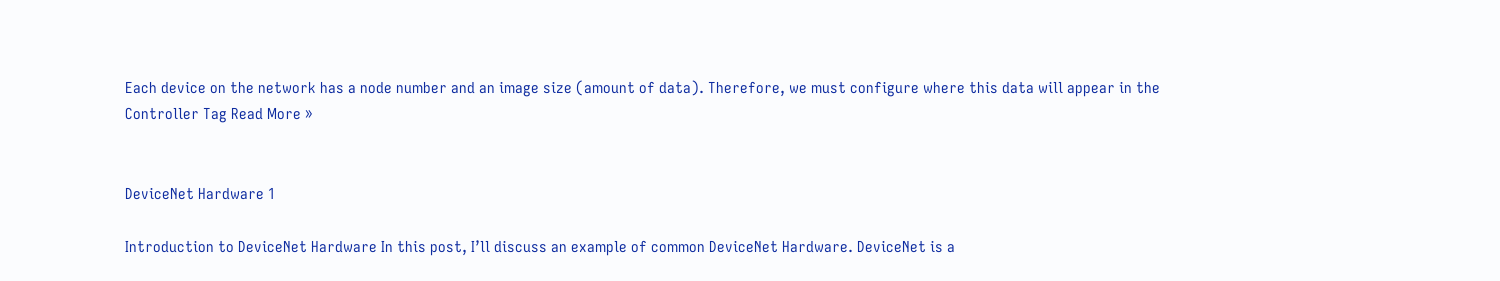Each device on the network has a node number and an image size (amount of data). Therefore, we must configure where this data will appear in the Controller Tag Read More »


DeviceNet Hardware 1

Introduction to DeviceNet Hardware In this post, I’ll discuss an example of common DeviceNet Hardware. DeviceNet is a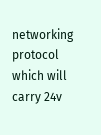networking protocol which will carry 24v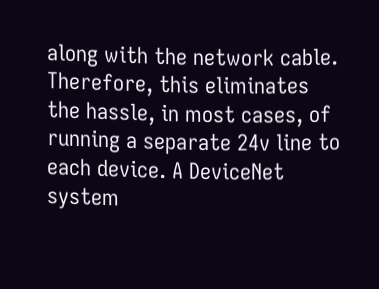along with the network cable. Therefore, this eliminates the hassle, in most cases, of running a separate 24v line to each device. A DeviceNet system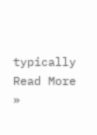typically Read More »